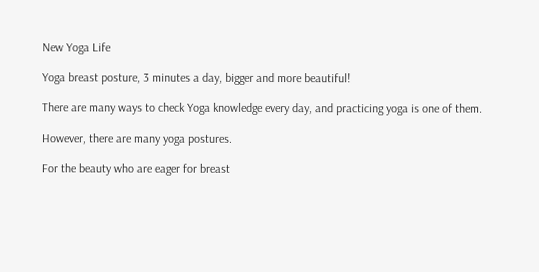New Yoga Life

Yoga breast posture, 3 minutes a day, bigger and more beautiful!

There are many ways to check Yoga knowledge every day, and practicing yoga is one of them.

However, there are many yoga postures.

For the beauty who are eager for breast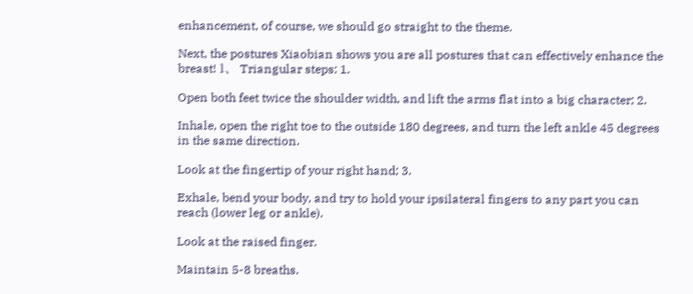enhancement, of course, we should go straight to the theme.

Next, the postures Xiaobian shows you are all postures that can effectively enhance the breast! 1、 Triangular steps: 1.

Open both feet twice the shoulder width, and lift the arms flat into a big character; 2.

Inhale, open the right toe to the outside 180 degrees, and turn the left ankle 45 degrees in the same direction.

Look at the fingertip of your right hand; 3.

Exhale, bend your body, and try to hold your ipsilateral fingers to any part you can reach (lower leg or ankle).

Look at the raised finger.

Maintain 5-8 breaths.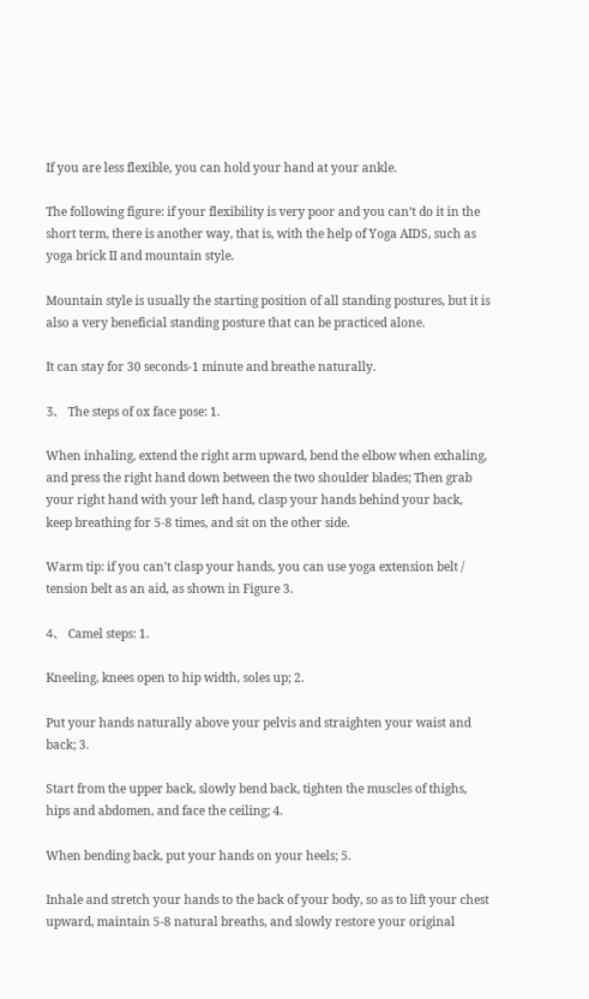If you are less flexible, you can hold your hand at your ankle.

The following figure: if your flexibility is very poor and you can’t do it in the short term, there is another way, that is, with the help of Yoga AIDS, such as yoga brick II and mountain style.

Mountain style is usually the starting position of all standing postures, but it is also a very beneficial standing posture that can be practiced alone.

It can stay for 30 seconds-1 minute and breathe naturally.

3、 The steps of ox face pose: 1.

When inhaling, extend the right arm upward, bend the elbow when exhaling, and press the right hand down between the two shoulder blades; Then grab your right hand with your left hand, clasp your hands behind your back, keep breathing for 5-8 times, and sit on the other side.

Warm tip: if you can’t clasp your hands, you can use yoga extension belt / tension belt as an aid, as shown in Figure 3.

4、 Camel steps: 1.

Kneeling, knees open to hip width, soles up; 2.

Put your hands naturally above your pelvis and straighten your waist and back; 3.

Start from the upper back, slowly bend back, tighten the muscles of thighs, hips and abdomen, and face the ceiling; 4.

When bending back, put your hands on your heels; 5.

Inhale and stretch your hands to the back of your body, so as to lift your chest upward, maintain 5-8 natural breaths, and slowly restore your original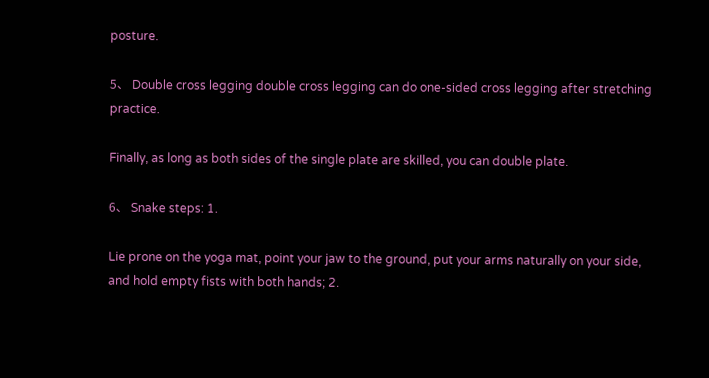posture.

5、 Double cross legging double cross legging can do one-sided cross legging after stretching practice.

Finally, as long as both sides of the single plate are skilled, you can double plate.

6、 Snake steps: 1.

Lie prone on the yoga mat, point your jaw to the ground, put your arms naturally on your side, and hold empty fists with both hands; 2.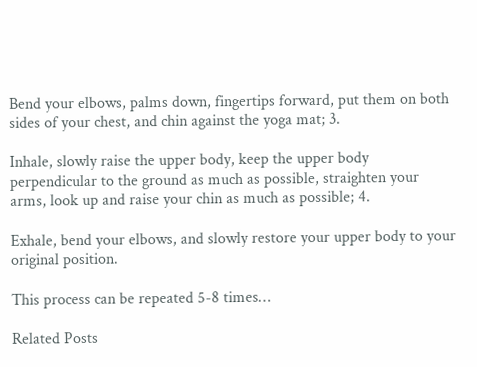Bend your elbows, palms down, fingertips forward, put them on both sides of your chest, and chin against the yoga mat; 3.

Inhale, slowly raise the upper body, keep the upper body perpendicular to the ground as much as possible, straighten your arms, look up and raise your chin as much as possible; 4.

Exhale, bend your elbows, and slowly restore your upper body to your original position.

This process can be repeated 5-8 times…

Related Posts